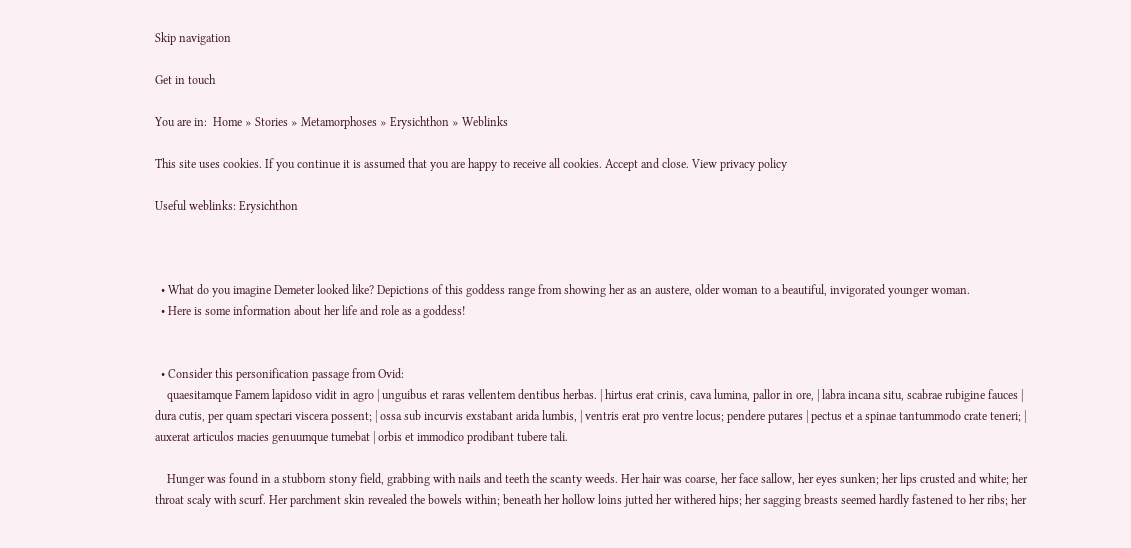Skip navigation

Get in touch

You are in:  Home » Stories » Metamorphoses » Erysichthon » Weblinks

This site uses cookies. If you continue it is assumed that you are happy to receive all cookies. Accept and close. View privacy policy

Useful weblinks: Erysichthon



  • What do you imagine Demeter looked like? Depictions of this goddess range from showing her as an austere, older woman to a beautiful, invigorated younger woman.
  • Here is some information about her life and role as a goddess!


  • Consider this personification passage from Ovid:
    quaesitamque Famem lapidoso vidit in agro | unguibus et raras vellentem dentibus herbas. | hirtus erat crinis, cava lumina, pallor in ore, | labra incana situ, scabrae rubigine fauces | dura cutis, per quam spectari viscera possent; | ossa sub incurvis exstabant arida lumbis, | ventris erat pro ventre locus; pendere putares | pectus et a spinae tantummodo crate teneri; | auxerat articulos macies genuumque tumebat | orbis et immodico prodibant tubere tali.

    Hunger was found in a stubborn stony field, grabbing with nails and teeth the scanty weeds. Her hair was coarse, her face sallow, her eyes sunken; her lips crusted and white; her throat scaly with scurf. Her parchment skin revealed the bowels within; beneath her hollow loins jutted her withered hips; her sagging breasts seemed hardly fastened to her ribs; her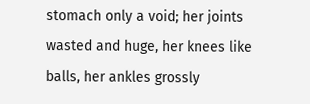stomach only a void; her joints wasted and huge, her knees like balls, her ankles grossly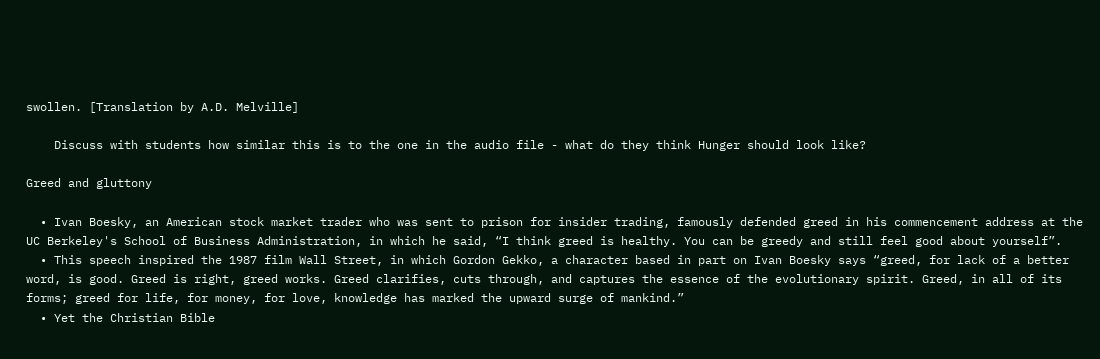swollen. [Translation by A.D. Melville]

    Discuss with students how similar this is to the one in the audio file - what do they think Hunger should look like?

Greed and gluttony

  • Ivan Boesky, an American stock market trader who was sent to prison for insider trading, famously defended greed in his commencement address at the UC Berkeley's School of Business Administration, in which he said, “I think greed is healthy. You can be greedy and still feel good about yourself”.
  • This speech inspired the 1987 film Wall Street, in which Gordon Gekko, a character based in part on Ivan Boesky says “greed, for lack of a better word, is good. Greed is right, greed works. Greed clarifies, cuts through, and captures the essence of the evolutionary spirit. Greed, in all of its forms; greed for life, for money, for love, knowledge has marked the upward surge of mankind.”
  • Yet the Christian Bible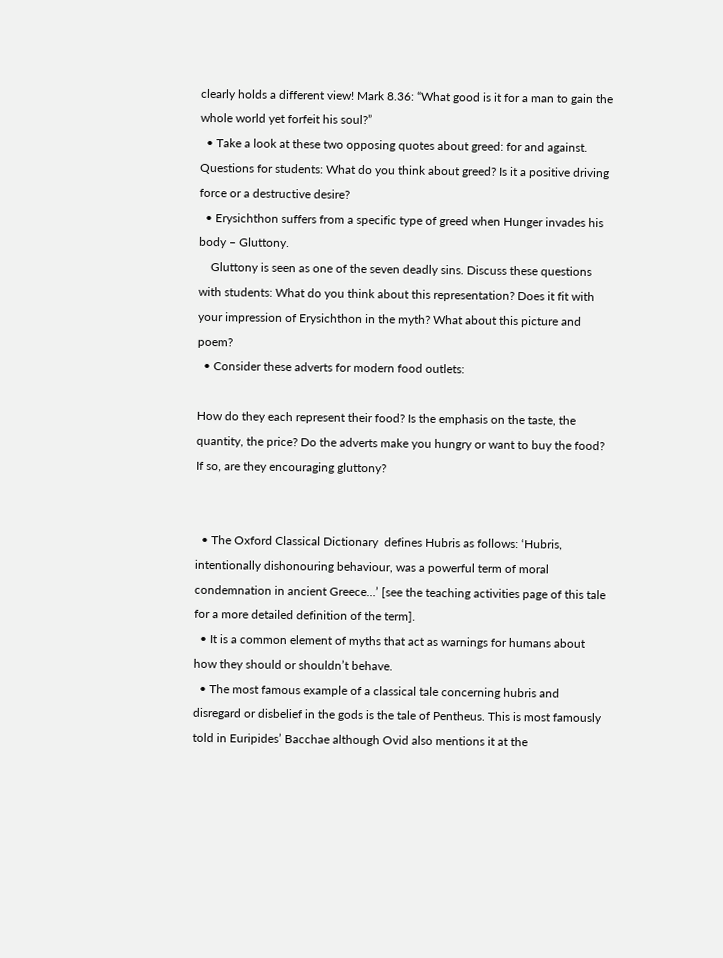clearly holds a different view! Mark 8.36: “What good is it for a man to gain the whole world yet forfeit his soul?”
  • Take a look at these two opposing quotes about greed: for and against. Questions for students: What do you think about greed? Is it a positive driving force or a destructive desire?
  • Erysichthon suffers from a specific type of greed when Hunger invades his body – Gluttony.
    Gluttony is seen as one of the seven deadly sins. Discuss these questions with students: What do you think about this representation? Does it fit with your impression of Erysichthon in the myth? What about this picture and poem?
  • Consider these adverts for modern food outlets:

How do they each represent their food? Is the emphasis on the taste, the quantity, the price? Do the adverts make you hungry or want to buy the food? If so, are they encouraging gluttony?


  • The Oxford Classical Dictionary  defines Hubris as follows: ‘Hubris, intentionally dishonouring behaviour, was a powerful term of moral condemnation in ancient Greece…’ [see the teaching activities page of this tale for a more detailed definition of the term].
  • It is a common element of myths that act as warnings for humans about how they should or shouldn’t behave.
  • The most famous example of a classical tale concerning hubris and disregard or disbelief in the gods is the tale of Pentheus. This is most famously told in Euripides’ Bacchae although Ovid also mentions it at the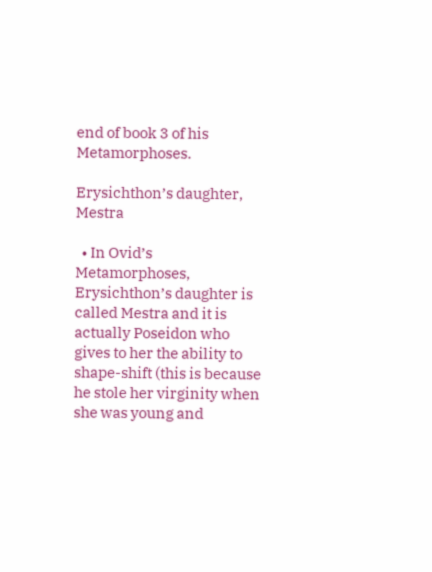end of book 3 of his Metamorphoses.

Erysichthon’s daughter, Mestra

  • In Ovid’s Metamorphoses, Erysichthon’s daughter is called Mestra and it is actually Poseidon who gives to her the ability to shape-shift (this is because he stole her virginity when she was young and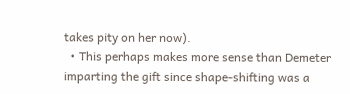takes pity on her now).
  • This perhaps makes more sense than Demeter imparting the gift since shape-shifting was a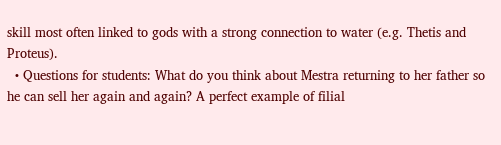skill most often linked to gods with a strong connection to water (e.g. Thetis and Proteus).
  • Questions for students: What do you think about Mestra returning to her father so he can sell her again and again? A perfect example of filial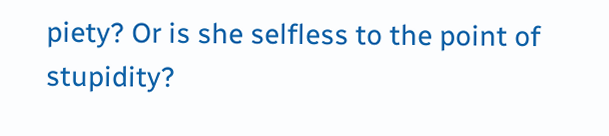piety? Or is she selfless to the point of stupidity?